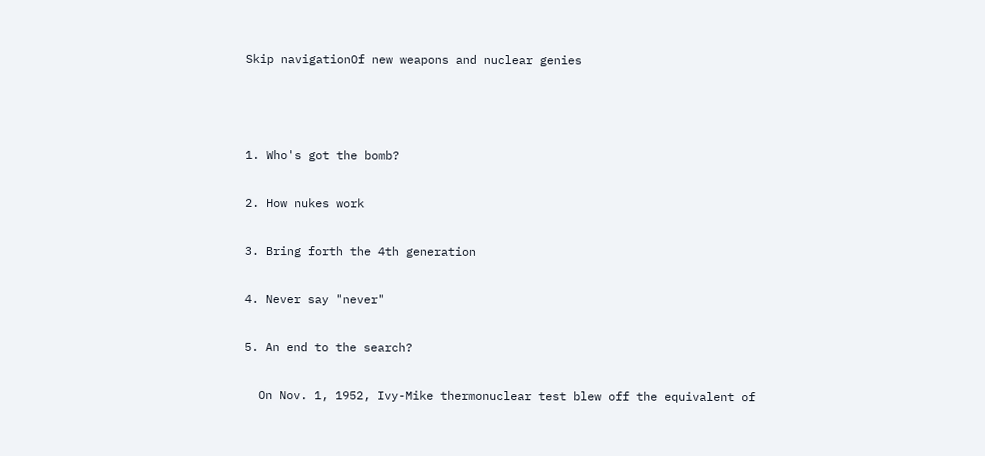Skip navigationOf new weapons and nuclear genies



1. Who's got the bomb?

2. How nukes work

3. Bring forth the 4th generation

4. Never say "never"

5. An end to the search?

  On Nov. 1, 1952, Ivy-Mike thermonuclear test blew off the equivalent of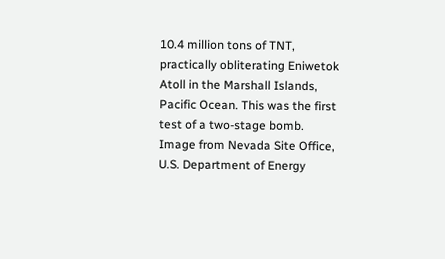10.4 million tons of TNT, practically obliterating Eniwetok Atoll in the Marshall Islands, Pacific Ocean. This was the first test of a two-stage bomb. Image from Nevada Site Office, U.S. Department of Energy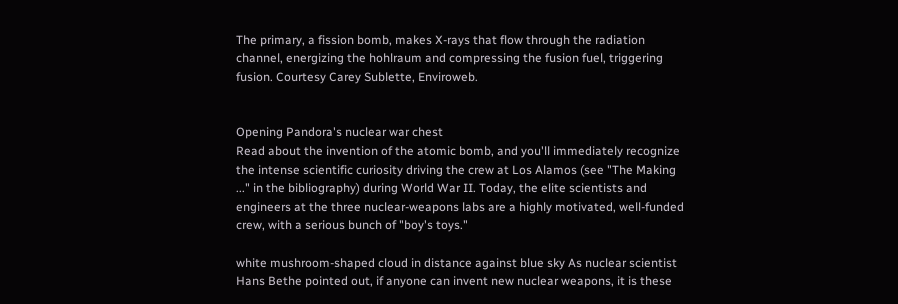The primary, a fission bomb, makes X-rays that flow through the radiation channel, energizing the hohlraum and compressing the fusion fuel, triggering fusion. Courtesy Carey Sublette, Enviroweb.


Opening Pandora's nuclear war chest
Read about the invention of the atomic bomb, and you'll immediately recognize the intense scientific curiosity driving the crew at Los Alamos (see "The Making ..." in the bibliography) during World War II. Today, the elite scientists and engineers at the three nuclear-weapons labs are a highly motivated, well-funded crew, with a serious bunch of "boy's toys."

white mushroom-shaped cloud in distance against blue sky As nuclear scientist Hans Bethe pointed out, if anyone can invent new nuclear weapons, it is these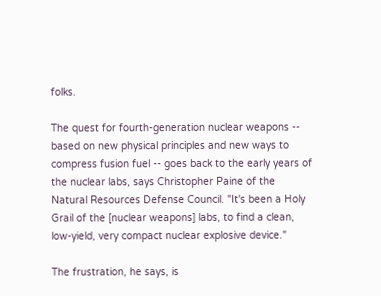folks.

The quest for fourth-generation nuclear weapons -- based on new physical principles and new ways to compress fusion fuel -- goes back to the early years of the nuclear labs, says Christopher Paine of the Natural Resources Defense Council. "It's been a Holy Grail of the [nuclear weapons] labs, to find a clean, low-yield, very compact nuclear explosive device."

The frustration, he says, is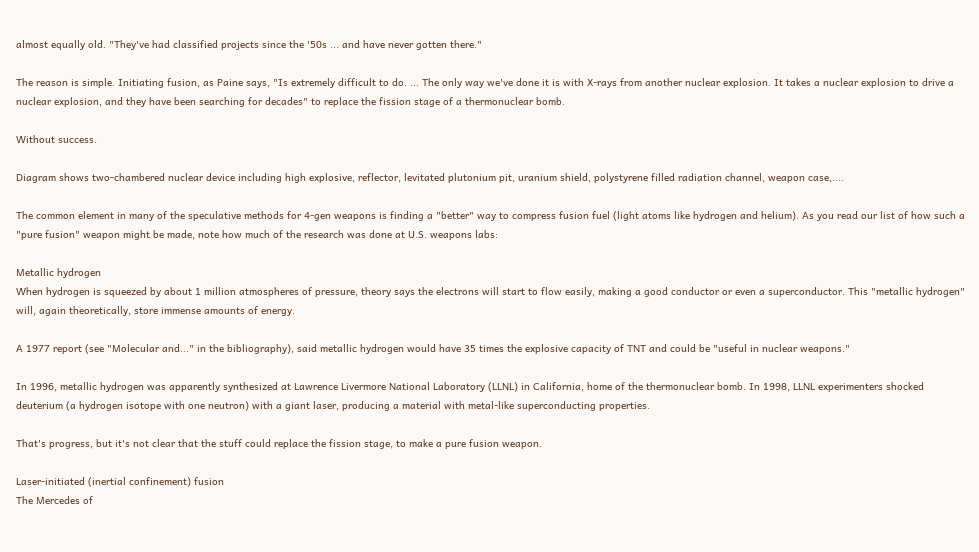almost equally old. "They've had classified projects since the '50s ... and have never gotten there."

The reason is simple. Initiating fusion, as Paine says, "Is extremely difficult to do. ... The only way we've done it is with X-rays from another nuclear explosion. It takes a nuclear explosion to drive a nuclear explosion, and they have been searching for decades" to replace the fission stage of a thermonuclear bomb.

Without success.

Diagram shows two-chambered nuclear device including high explosive, reflector, levitated plutonium pit, uranium shield, polystyrene filled radiation channel, weapon case,....

The common element in many of the speculative methods for 4-gen weapons is finding a "better" way to compress fusion fuel (light atoms like hydrogen and helium). As you read our list of how such a "pure fusion" weapon might be made, note how much of the research was done at U.S. weapons labs:

Metallic hydrogen
When hydrogen is squeezed by about 1 million atmospheres of pressure, theory says the electrons will start to flow easily, making a good conductor or even a superconductor. This "metallic hydrogen" will, again theoretically, store immense amounts of energy.

A 1977 report (see "Molecular and..." in the bibliography), said metallic hydrogen would have 35 times the explosive capacity of TNT and could be "useful in nuclear weapons."

In 1996, metallic hydrogen was apparently synthesized at Lawrence Livermore National Laboratory (LLNL) in California, home of the thermonuclear bomb. In 1998, LLNL experimenters shocked deuterium (a hydrogen isotope with one neutron) with a giant laser, producing a material with metal-like superconducting properties.

That's progress, but it's not clear that the stuff could replace the fission stage, to make a pure fusion weapon.

Laser-initiated (inertial confinement) fusion
The Mercedes of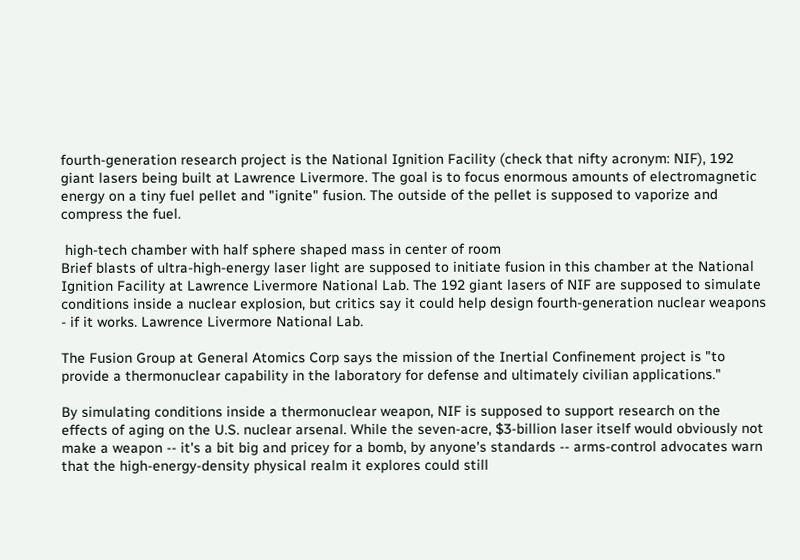fourth-generation research project is the National Ignition Facility (check that nifty acronym: NIF), 192 giant lasers being built at Lawrence Livermore. The goal is to focus enormous amounts of electromagnetic energy on a tiny fuel pellet and "ignite" fusion. The outside of the pellet is supposed to vaporize and compress the fuel.

 high-tech chamber with half sphere shaped mass in center of room
Brief blasts of ultra-high-energy laser light are supposed to initiate fusion in this chamber at the National Ignition Facility at Lawrence Livermore National Lab. The 192 giant lasers of NIF are supposed to simulate conditions inside a nuclear explosion, but critics say it could help design fourth-generation nuclear weapons - if it works. Lawrence Livermore National Lab.

The Fusion Group at General Atomics Corp says the mission of the Inertial Confinement project is "to provide a thermonuclear capability in the laboratory for defense and ultimately civilian applications."

By simulating conditions inside a thermonuclear weapon, NIF is supposed to support research on the effects of aging on the U.S. nuclear arsenal. While the seven-acre, $3-billion laser itself would obviously not make a weapon -- it's a bit big and pricey for a bomb, by anyone's standards -- arms-control advocates warn that the high-energy-density physical realm it explores could still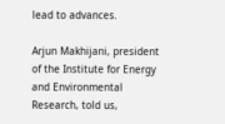lead to advances.

Arjun Makhijani, president of the Institute for Energy and Environmental Research, told us,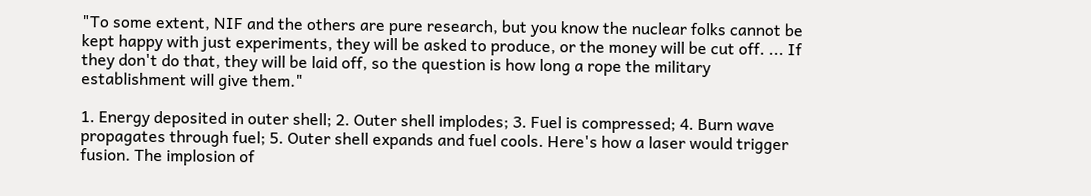"To some extent, NIF and the others are pure research, but you know the nuclear folks cannot be kept happy with just experiments, they will be asked to produce, or the money will be cut off. ... If they don't do that, they will be laid off, so the question is how long a rope the military establishment will give them."

1. Energy deposited in outer shell; 2. Outer shell implodes; 3. Fuel is compressed; 4. Burn wave propagates through fuel; 5. Outer shell expands and fuel cools. Here's how a laser would trigger fusion. The implosion of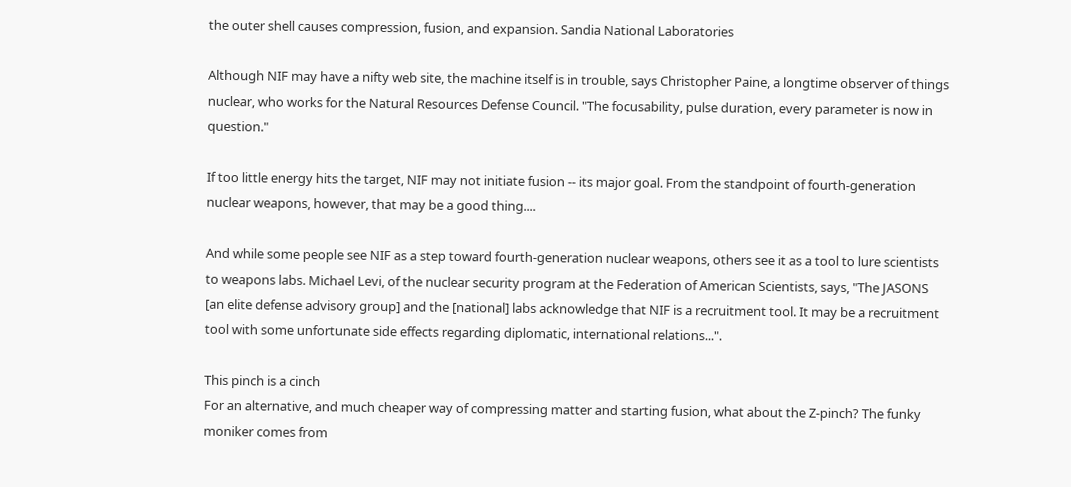the outer shell causes compression, fusion, and expansion. Sandia National Laboratories

Although NIF may have a nifty web site, the machine itself is in trouble, says Christopher Paine, a longtime observer of things nuclear, who works for the Natural Resources Defense Council. "The focusability, pulse duration, every parameter is now in question."

If too little energy hits the target, NIF may not initiate fusion -- its major goal. From the standpoint of fourth-generation nuclear weapons, however, that may be a good thing....

And while some people see NIF as a step toward fourth-generation nuclear weapons, others see it as a tool to lure scientists to weapons labs. Michael Levi, of the nuclear security program at the Federation of American Scientists, says, "The JASONS [an elite defense advisory group] and the [national] labs acknowledge that NIF is a recruitment tool. It may be a recruitment tool with some unfortunate side effects regarding diplomatic, international relations...".

This pinch is a cinch
For an alternative, and much cheaper way of compressing matter and starting fusion, what about the Z-pinch? The funky moniker comes from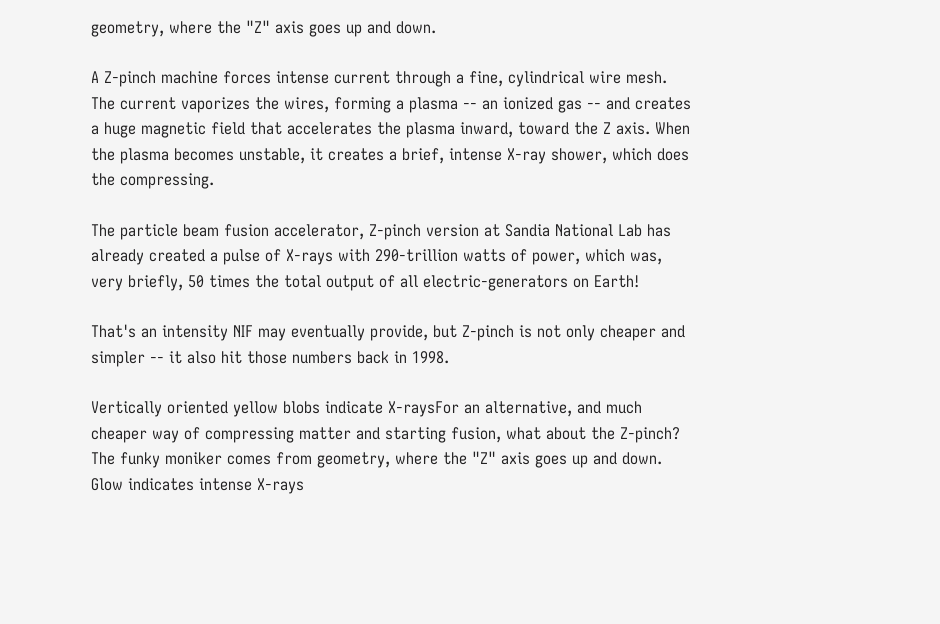geometry, where the "Z" axis goes up and down.

A Z-pinch machine forces intense current through a fine, cylindrical wire mesh. The current vaporizes the wires, forming a plasma -- an ionized gas -- and creates a huge magnetic field that accelerates the plasma inward, toward the Z axis. When the plasma becomes unstable, it creates a brief, intense X-ray shower, which does the compressing.

The particle beam fusion accelerator, Z-pinch version at Sandia National Lab has already created a pulse of X-rays with 290-trillion watts of power, which was, very briefly, 50 times the total output of all electric-generators on Earth!

That's an intensity NIF may eventually provide, but Z-pinch is not only cheaper and simpler -- it also hit those numbers back in 1998.

Vertically oriented yellow blobs indicate X-raysFor an alternative, and much cheaper way of compressing matter and starting fusion, what about the Z-pinch? The funky moniker comes from geometry, where the "Z" axis goes up and down. Glow indicates intense X-rays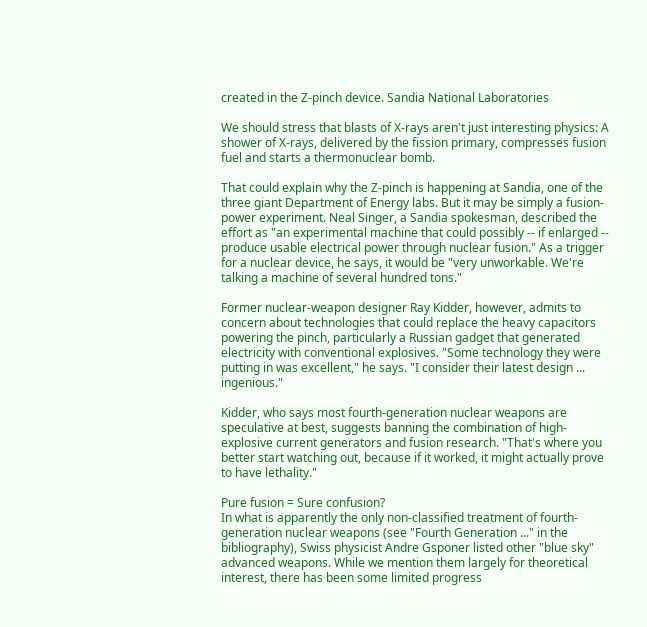created in the Z-pinch device. Sandia National Laboratories

We should stress that blasts of X-rays aren't just interesting physics: A shower of X-rays, delivered by the fission primary, compresses fusion fuel and starts a thermonuclear bomb.

That could explain why the Z-pinch is happening at Sandia, one of the three giant Department of Energy labs. But it may be simply a fusion-power experiment. Neal Singer, a Sandia spokesman, described the effort as "an experimental machine that could possibly -- if enlarged -- produce usable electrical power through nuclear fusion." As a trigger for a nuclear device, he says, it would be "very unworkable. We're talking a machine of several hundred tons."

Former nuclear-weapon designer Ray Kidder, however, admits to concern about technologies that could replace the heavy capacitors powering the pinch, particularly a Russian gadget that generated electricity with conventional explosives. "Some technology they were putting in was excellent," he says. "I consider their latest design ... ingenious."

Kidder, who says most fourth-generation nuclear weapons are speculative at best, suggests banning the combination of high-explosive current generators and fusion research. "That's where you better start watching out, because if it worked, it might actually prove to have lethality."

Pure fusion = Sure confusion?
In what is apparently the only non-classified treatment of fourth-generation nuclear weapons (see "Fourth Generation ..." in the bibliography), Swiss physicist Andre Gsponer listed other "blue sky" advanced weapons. While we mention them largely for theoretical interest, there has been some limited progress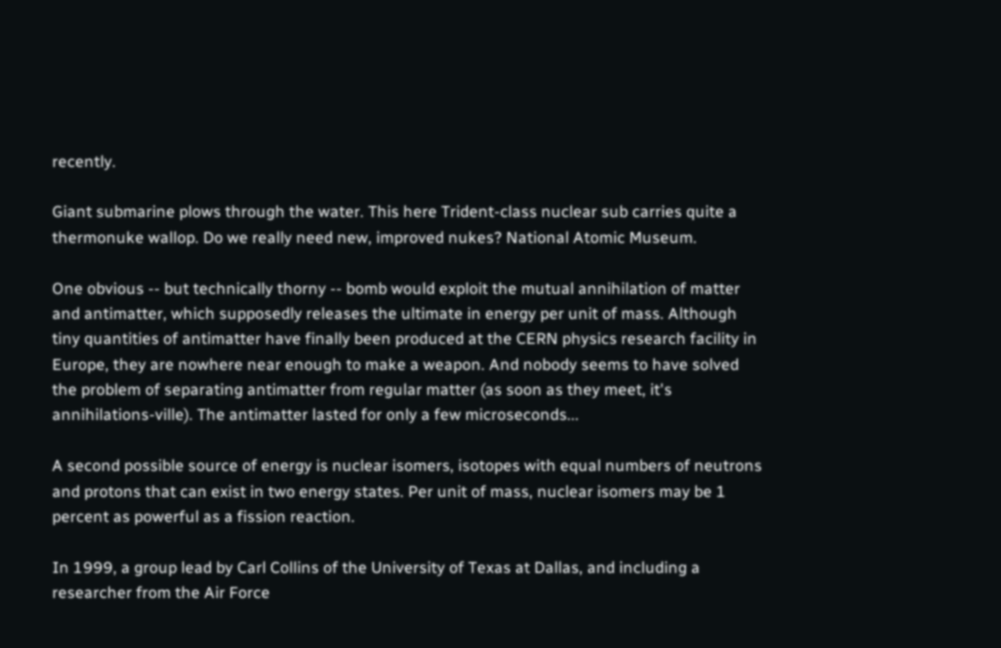recently.

Giant submarine plows through the water. This here Trident-class nuclear sub carries quite a thermonuke wallop. Do we really need new, improved nukes? National Atomic Museum.

One obvious -- but technically thorny -- bomb would exploit the mutual annihilation of matter and antimatter, which supposedly releases the ultimate in energy per unit of mass. Although tiny quantities of antimatter have finally been produced at the CERN physics research facility in Europe, they are nowhere near enough to make a weapon. And nobody seems to have solved the problem of separating antimatter from regular matter (as soon as they meet, it's annihilations-ville). The antimatter lasted for only a few microseconds...

A second possible source of energy is nuclear isomers, isotopes with equal numbers of neutrons and protons that can exist in two energy states. Per unit of mass, nuclear isomers may be 1 percent as powerful as a fission reaction.

In 1999, a group lead by Carl Collins of the University of Texas at Dallas, and including a researcher from the Air Force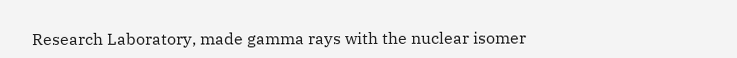Research Laboratory, made gamma rays with the nuclear isomer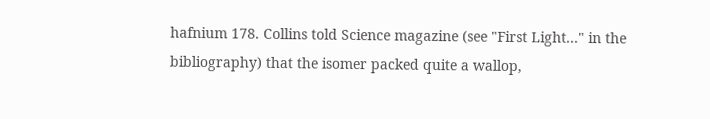hafnium 178. Collins told Science magazine (see "First Light..." in the bibliography) that the isomer packed quite a wallop,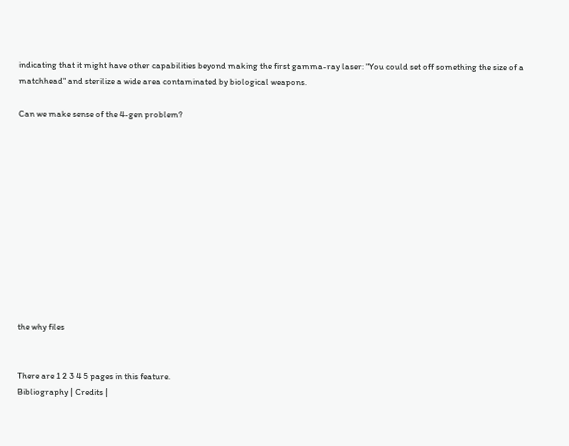indicating that it might have other capabilities beyond making the first gamma-ray laser: "You could set off something the size of a matchhead" and sterilize a wide area contaminated by biological weapons.

Can we make sense of the 4-gen problem?












the why files


There are 1 2 3 4 5 pages in this feature.
Bibliography | Credits |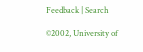Feedback | Search

©2002, University of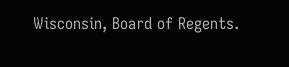Wisconsin, Board of Regents.